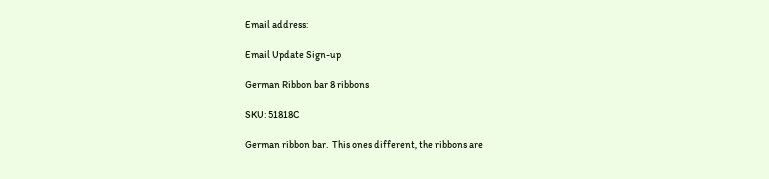Email address:

Email Update Sign-up

German Ribbon bar 8 ribbons

SKU: 51818C

German ribbon bar.  This ones different, the ribbons are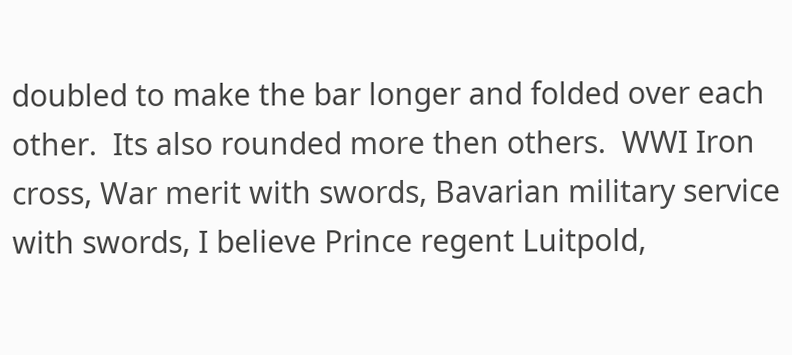doubled to make the bar longer and folded over each other.  Its also rounded more then others.  WWI Iron cross, War merit with swords, Bavarian military service with swords, I believe Prince regent Luitpold,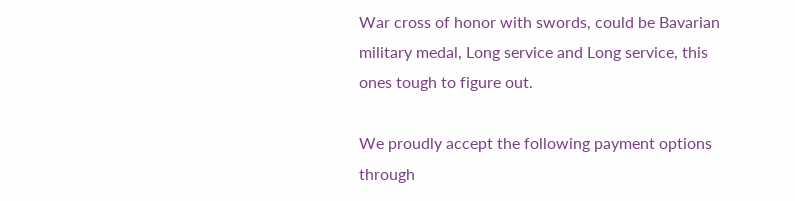War cross of honor with swords, could be Bavarian military medal, Long service and Long service, this ones tough to figure out.

We proudly accept the following payment options through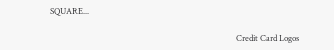SQUARE...

                                                                                             Credit Card Logos